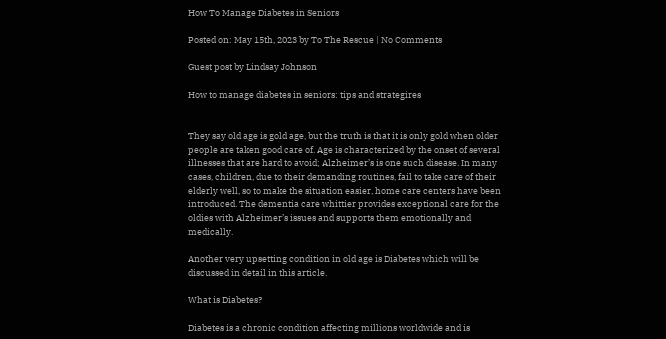How To Manage Diabetes in Seniors

Posted on: May 15th, 2023 by To The Rescue | No Comments

Guest post by Lindsay Johnson

How to manage diabetes in seniors: tips and strategires


They say old age is gold age, but the truth is that it is only gold when older people are taken good care of. Age is characterized by the onset of several illnesses that are hard to avoid; Alzheimer’s is one such disease. In many cases, children, due to their demanding routines, fail to take care of their elderly well, so to make the situation easier, home care centers have been introduced. The dementia care whittier provides exceptional care for the oldies with Alzheimer’s issues and supports them emotionally and medically.

Another very upsetting condition in old age is Diabetes which will be discussed in detail in this article.

What is Diabetes?

Diabetes is a chronic condition affecting millions worldwide and is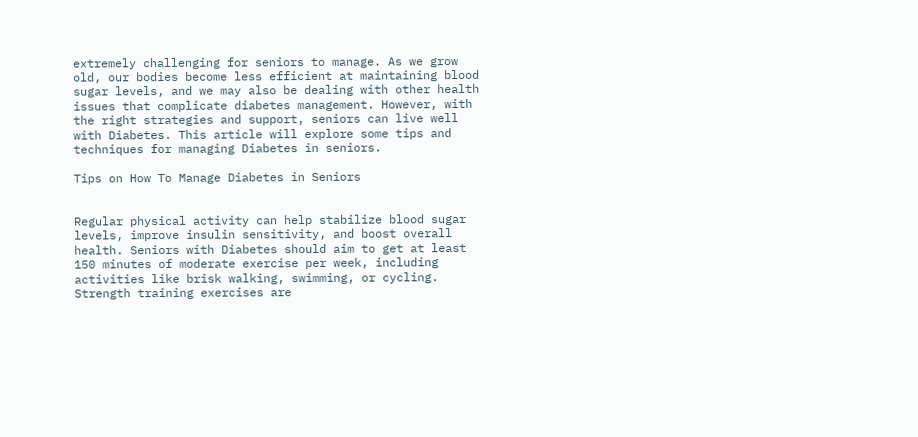extremely challenging for seniors to manage. As we grow old, our bodies become less efficient at maintaining blood sugar levels, and we may also be dealing with other health issues that complicate diabetes management. However, with the right strategies and support, seniors can live well with Diabetes. This article will explore some tips and techniques for managing Diabetes in seniors.

Tips on How To Manage Diabetes in Seniors


Regular physical activity can help stabilize blood sugar levels, improve insulin sensitivity, and boost overall health. Seniors with Diabetes should aim to get at least 150 minutes of moderate exercise per week, including activities like brisk walking, swimming, or cycling. Strength training exercises are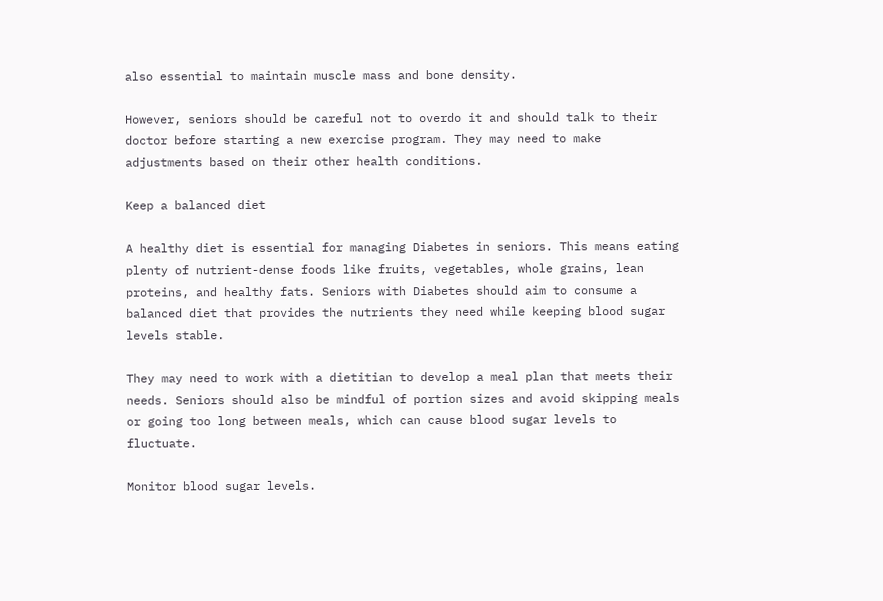also essential to maintain muscle mass and bone density.

However, seniors should be careful not to overdo it and should talk to their doctor before starting a new exercise program. They may need to make adjustments based on their other health conditions.

Keep a balanced diet

A healthy diet is essential for managing Diabetes in seniors. This means eating plenty of nutrient-dense foods like fruits, vegetables, whole grains, lean proteins, and healthy fats. Seniors with Diabetes should aim to consume a balanced diet that provides the nutrients they need while keeping blood sugar levels stable.

They may need to work with a dietitian to develop a meal plan that meets their needs. Seniors should also be mindful of portion sizes and avoid skipping meals or going too long between meals, which can cause blood sugar levels to fluctuate.

Monitor blood sugar levels.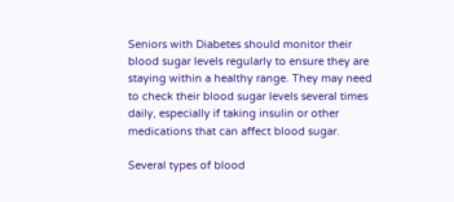Seniors with Diabetes should monitor their blood sugar levels regularly to ensure they are staying within a healthy range. They may need to check their blood sugar levels several times daily, especially if taking insulin or other medications that can affect blood sugar.

Several types of blood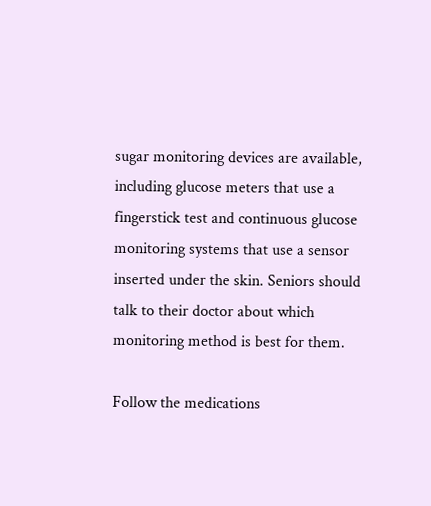sugar monitoring devices are available, including glucose meters that use a fingerstick test and continuous glucose monitoring systems that use a sensor inserted under the skin. Seniors should talk to their doctor about which monitoring method is best for them.

Follow the medications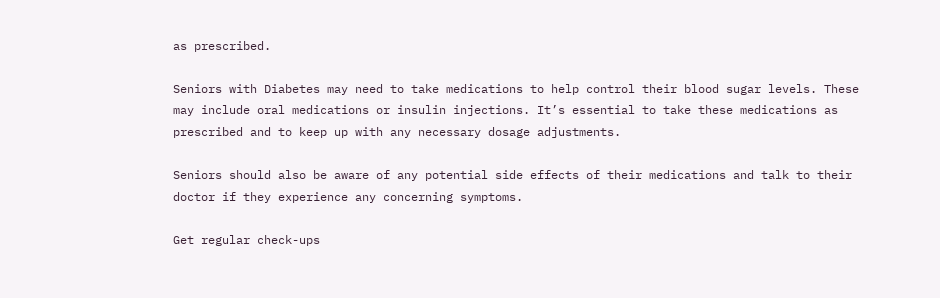as prescribed.

Seniors with Diabetes may need to take medications to help control their blood sugar levels. These may include oral medications or insulin injections. It’s essential to take these medications as prescribed and to keep up with any necessary dosage adjustments.

Seniors should also be aware of any potential side effects of their medications and talk to their doctor if they experience any concerning symptoms.

Get regular check-ups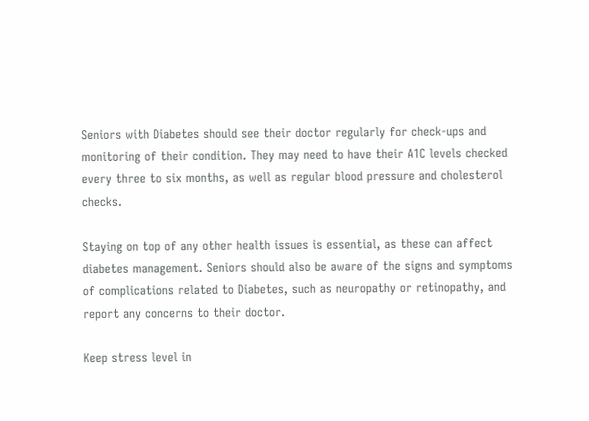Seniors with Diabetes should see their doctor regularly for check-ups and monitoring of their condition. They may need to have their A1C levels checked every three to six months, as well as regular blood pressure and cholesterol checks.

Staying on top of any other health issues is essential, as these can affect diabetes management. Seniors should also be aware of the signs and symptoms of complications related to Diabetes, such as neuropathy or retinopathy, and report any concerns to their doctor.

Keep stress level in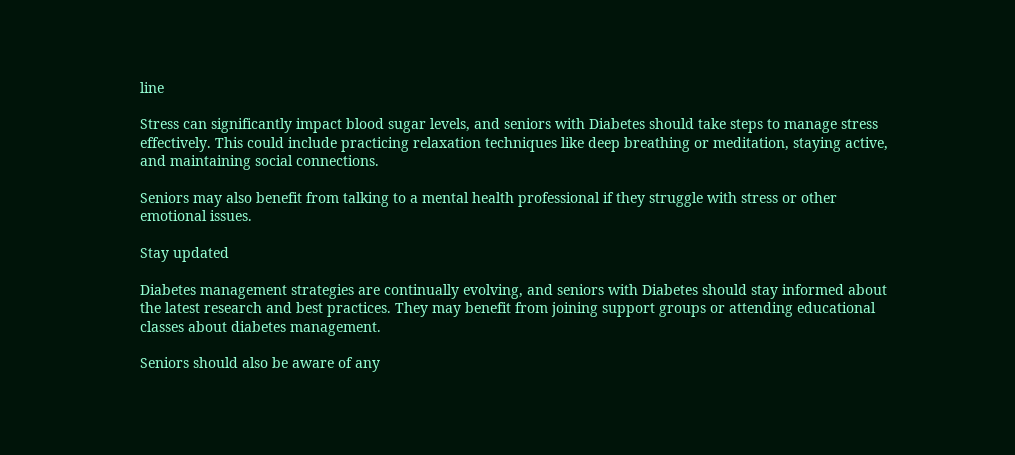line

Stress can significantly impact blood sugar levels, and seniors with Diabetes should take steps to manage stress effectively. This could include practicing relaxation techniques like deep breathing or meditation, staying active, and maintaining social connections.

Seniors may also benefit from talking to a mental health professional if they struggle with stress or other emotional issues.

Stay updated

Diabetes management strategies are continually evolving, and seniors with Diabetes should stay informed about the latest research and best practices. They may benefit from joining support groups or attending educational classes about diabetes management.

Seniors should also be aware of any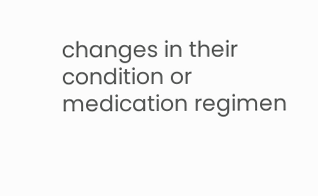changes in their condition or medication regimen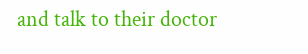and talk to their doctor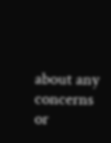about any concerns or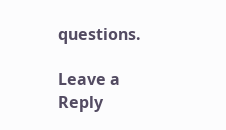questions.

Leave a Reply